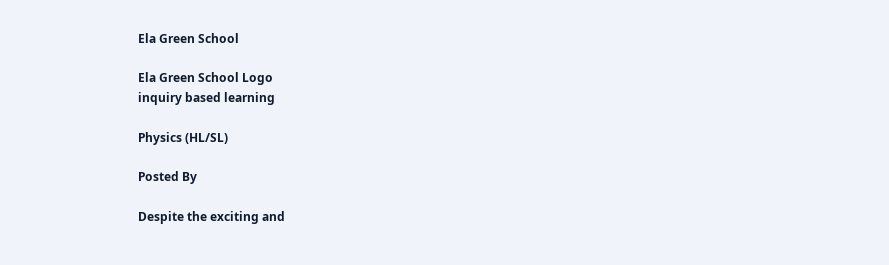Ela Green School

Ela Green School Logo
inquiry based learning

Physics (HL/SL)

Posted By

Despite the exciting and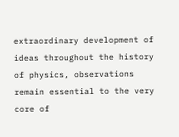extraordinary development of ideas throughout the history of physics, observations remain essential to the very core of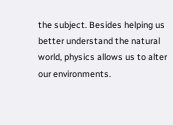the subject. Besides helping us better understand the natural world, physics allows us to alter our environments.